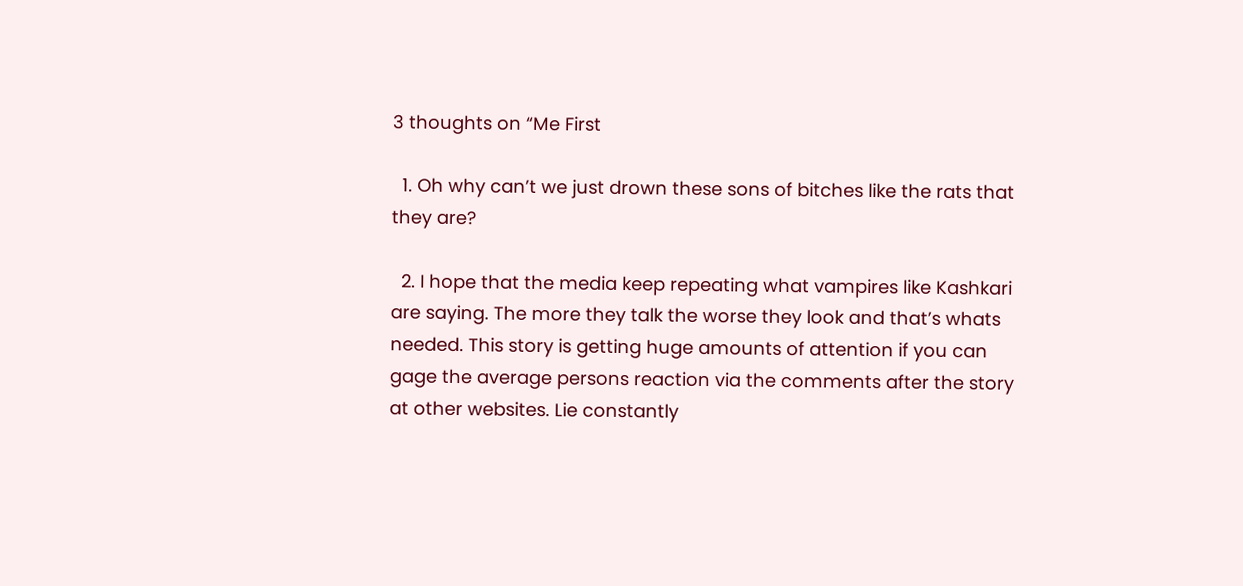3 thoughts on “Me First

  1. Oh why can’t we just drown these sons of bitches like the rats that they are?

  2. I hope that the media keep repeating what vampires like Kashkari are saying. The more they talk the worse they look and that’s whats needed. This story is getting huge amounts of attention if you can gage the average persons reaction via the comments after the story at other websites. Lie constantly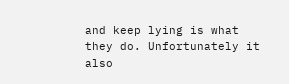and keep lying is what they do. Unfortunately it also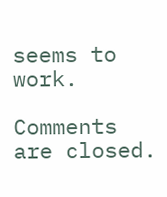seems to work.

Comments are closed.